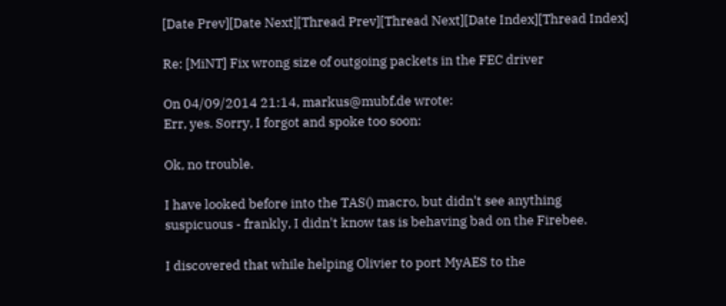[Date Prev][Date Next][Thread Prev][Thread Next][Date Index][Thread Index]

Re: [MiNT] Fix wrong size of outgoing packets in the FEC driver

On 04/09/2014 21:14, markus@mubf.de wrote:
Err, yes. Sorry, I forgot and spoke too soon:

Ok, no trouble.

I have looked before into the TAS() macro, but didn't see anything
suspicuous - frankly, I didn't know tas is behaving bad on the Firebee.

I discovered that while helping Olivier to port MyAES to the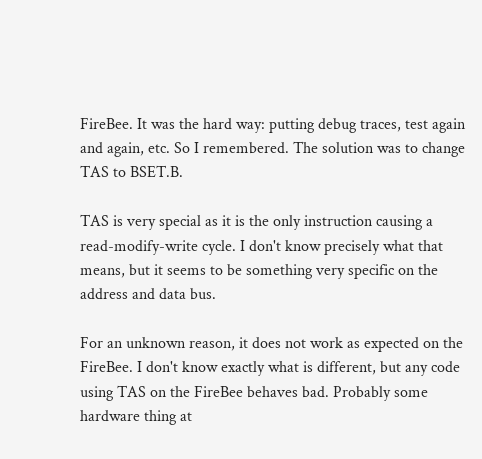FireBee. It was the hard way: putting debug traces, test again and again, etc. So I remembered. The solution was to change TAS to BSET.B.

TAS is very special as it is the only instruction causing a read-modify-write cycle. I don't know precisely what that means, but it seems to be something very specific on the address and data bus.

For an unknown reason, it does not work as expected on the FireBee. I don't know exactly what is different, but any code using TAS on the FireBee behaves bad. Probably some hardware thing at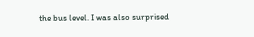the bus level. I was also surprised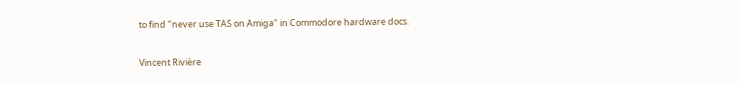to find "never use TAS on Amiga" in Commodore hardware docs.

Vincent Rivière